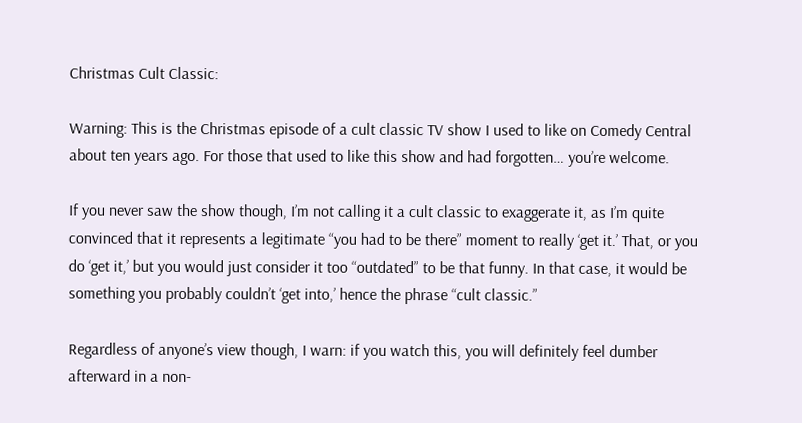Christmas Cult Classic:

Warning: This is the Christmas episode of a cult classic TV show I used to like on Comedy Central about ten years ago. For those that used to like this show and had forgotten… you’re welcome.

If you never saw the show though, I’m not calling it a cult classic to exaggerate it, as I’m quite convinced that it represents a legitimate “you had to be there” moment to really ‘get it.’ That, or you do ‘get it,’ but you would just consider it too “outdated” to be that funny. In that case, it would be something you probably couldn’t ‘get into,’ hence the phrase “cult classic.”

Regardless of anyone’s view though, I warn: if you watch this, you will definitely feel dumber afterward in a non-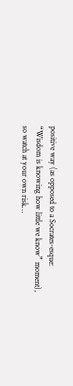positive way (as opposed to a Socrates-esque: “Wisdom is knowing how little we know” moment), so watch at your own risk…